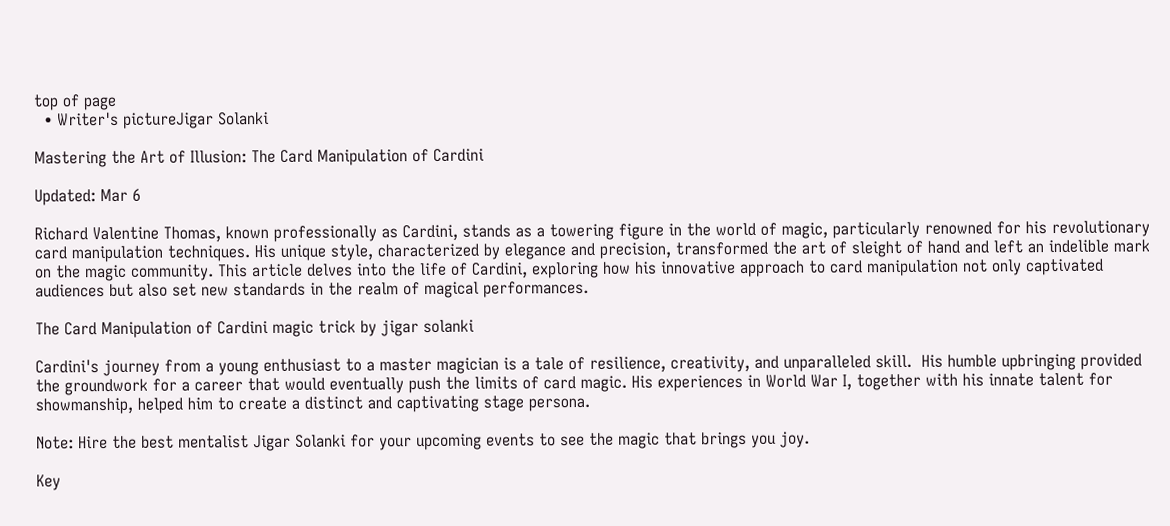top of page
  • Writer's pictureJigar Solanki

Mastering the Art of Illusion: The Card Manipulation of Cardini

Updated: Mar 6

Richard Valentine Thomas, known professionally as Cardini, stands as a towering figure in the world of magic, particularly renowned for his revolutionary card manipulation techniques. His unique style, characterized by elegance and precision, transformed the art of sleight of hand and left an indelible mark on the magic community. This article delves into the life of Cardini, exploring how his innovative approach to card manipulation not only captivated audiences but also set new standards in the realm of magical performances.

The Card Manipulation of Cardini magic trick by jigar solanki

Cardini's journey from a young enthusiast to a master magician is a tale of resilience, creativity, and unparalleled skill.  His humble upbringing provided the groundwork for a career that would eventually push the limits of card magic. His experiences in World War I, together with his innate talent for showmanship, helped him to create a distinct and captivating stage persona.

Note: Hire the best mentalist Jigar Solanki for your upcoming events to see the magic that brings you joy.

Key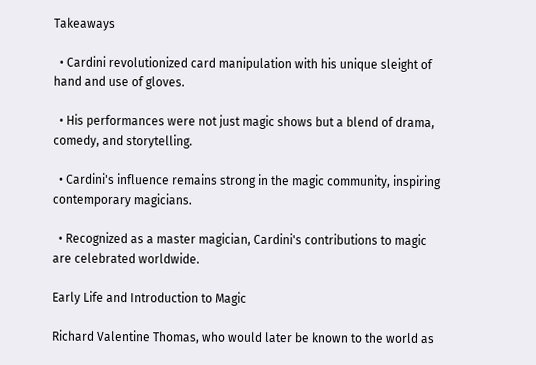Takeaways

  • Cardini revolutionized card manipulation with his unique sleight of hand and use of gloves.

  • His performances were not just magic shows but a blend of drama, comedy, and storytelling.

  • Cardini's influence remains strong in the magic community, inspiring contemporary magicians.

  • Recognized as a master magician, Cardini's contributions to magic are celebrated worldwide.

Early Life and Introduction to Magic

Richard Valentine Thomas, who would later be known to the world as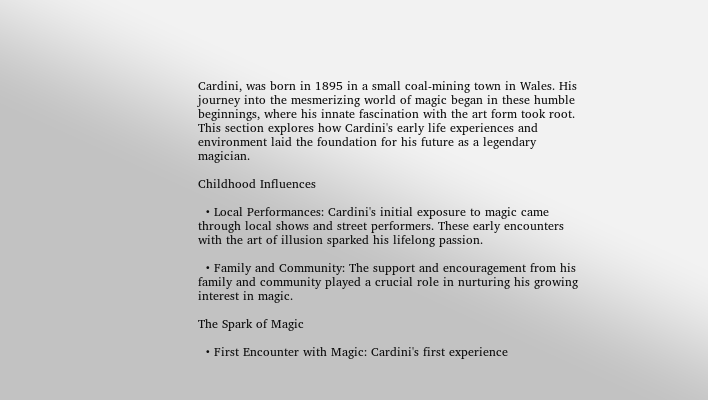Cardini, was born in 1895 in a small coal-mining town in Wales. His journey into the mesmerizing world of magic began in these humble beginnings, where his innate fascination with the art form took root. This section explores how Cardini's early life experiences and environment laid the foundation for his future as a legendary magician.

Childhood Influences

  • Local Performances: Cardini's initial exposure to magic came through local shows and street performers. These early encounters with the art of illusion sparked his lifelong passion.

  • Family and Community: The support and encouragement from his family and community played a crucial role in nurturing his growing interest in magic.

The Spark of Magic

  • First Encounter with Magic: Cardini's first experience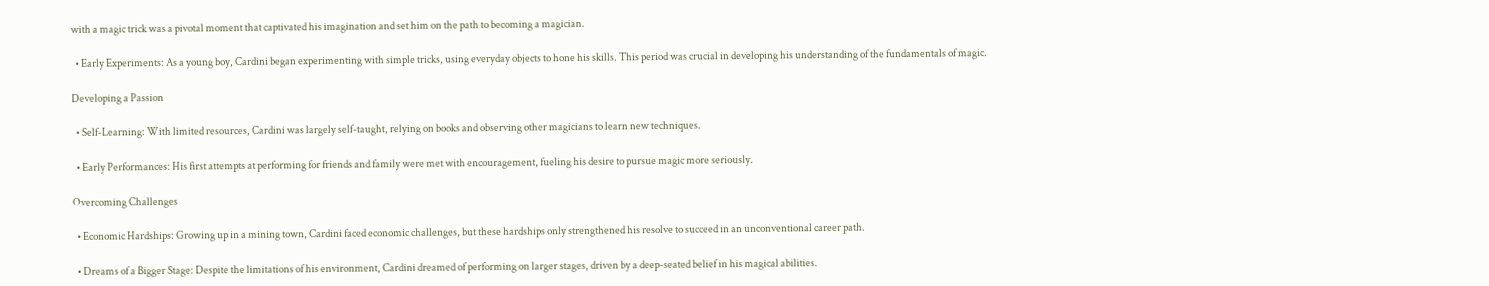with a magic trick was a pivotal moment that captivated his imagination and set him on the path to becoming a magician.

  • Early Experiments: As a young boy, Cardini began experimenting with simple tricks, using everyday objects to hone his skills. This period was crucial in developing his understanding of the fundamentals of magic.

Developing a Passion

  • Self-Learning: With limited resources, Cardini was largely self-taught, relying on books and observing other magicians to learn new techniques.

  • Early Performances: His first attempts at performing for friends and family were met with encouragement, fueling his desire to pursue magic more seriously.

Overcoming Challenges

  • Economic Hardships: Growing up in a mining town, Cardini faced economic challenges, but these hardships only strengthened his resolve to succeed in an unconventional career path.

  • Dreams of a Bigger Stage: Despite the limitations of his environment, Cardini dreamed of performing on larger stages, driven by a deep-seated belief in his magical abilities.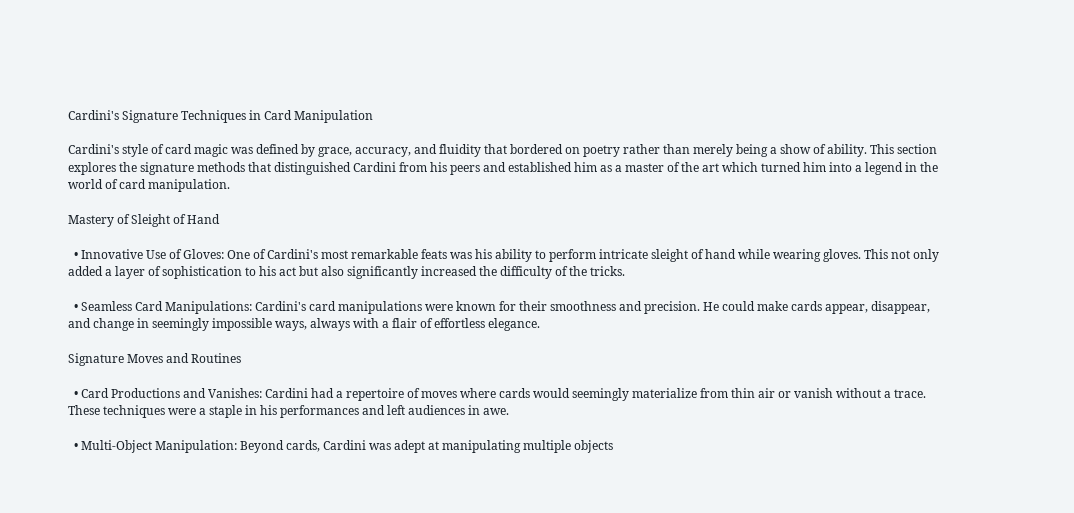Cardini's Signature Techniques in Card Manipulation

Cardini's style of card magic was defined by grace, accuracy, and fluidity that bordered on poetry rather than merely being a show of ability. This section explores the signature methods that distinguished Cardini from his peers and established him as a master of the art which turned him into a legend in the world of card manipulation.

Mastery of Sleight of Hand

  • Innovative Use of Gloves: One of Cardini's most remarkable feats was his ability to perform intricate sleight of hand while wearing gloves. This not only added a layer of sophistication to his act but also significantly increased the difficulty of the tricks.

  • Seamless Card Manipulations: Cardini's card manipulations were known for their smoothness and precision. He could make cards appear, disappear, and change in seemingly impossible ways, always with a flair of effortless elegance.

Signature Moves and Routines

  • Card Productions and Vanishes: Cardini had a repertoire of moves where cards would seemingly materialize from thin air or vanish without a trace. These techniques were a staple in his performances and left audiences in awe.

  • Multi-Object Manipulation: Beyond cards, Cardini was adept at manipulating multiple objects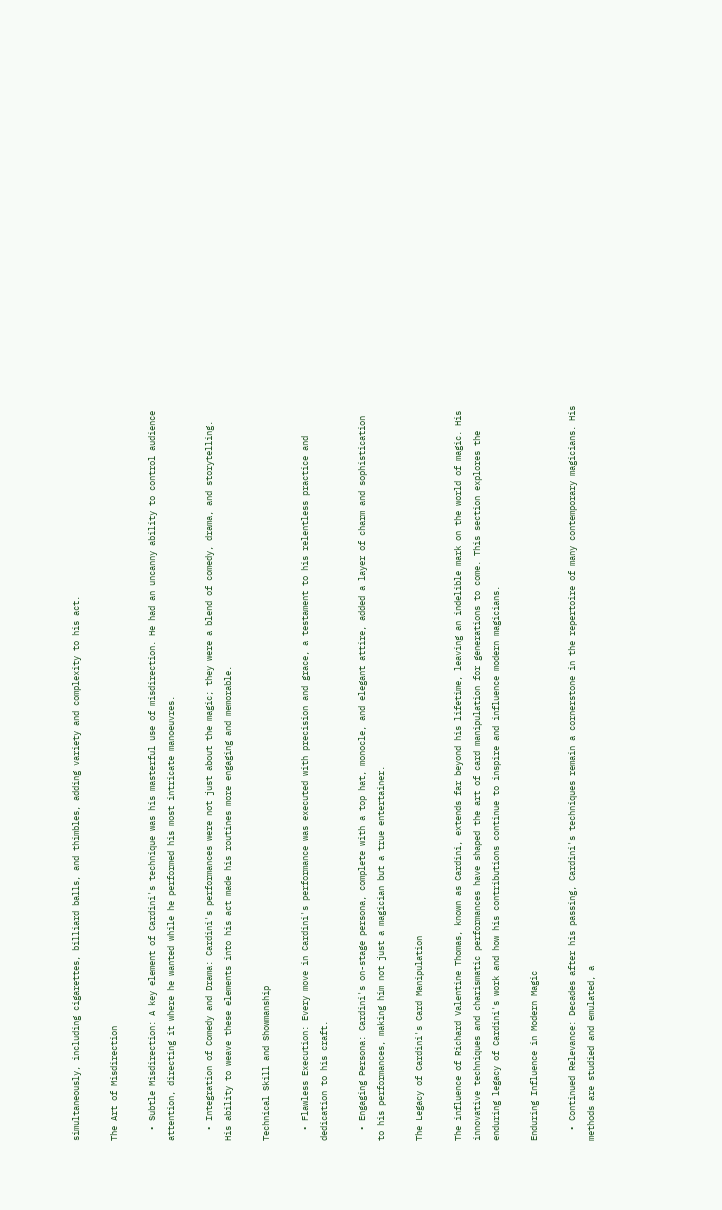simultaneously, including cigarettes, billiard balls, and thimbles, adding variety and complexity to his act.

The Art of Misdirection

  • Subtle Misdirection: A key element of Cardini's technique was his masterful use of misdirection. He had an uncanny ability to control audience attention, directing it where he wanted while he performed his most intricate manoeuvres.

  • Integration of Comedy and Drama: Cardini's performances were not just about the magic; they were a blend of comedy, drama, and storytelling. His ability to weave these elements into his act made his routines more engaging and memorable.

Technical Skill and Showmanship

  • Flawless Execution: Every move in Cardini's performance was executed with precision and grace, a testament to his relentless practice and dedication to his craft.

  • Engaging Persona: Cardini's on-stage persona, complete with a top hat, monocle, and elegant attire, added a layer of charm and sophistication to his performances, making him not just a magician but a true entertainer.

The Legacy of Cardini's Card Manipulation

The influence of Richard Valentine Thomas, known as Cardini, extends far beyond his lifetime, leaving an indelible mark on the world of magic. His innovative techniques and charismatic performances have shaped the art of card manipulation for generations to come. This section explores the enduring legacy of Cardini's work and how his contributions continue to inspire and influence modern magicians.

Enduring Influence in Modern Magic

  • Continued Relevance: Decades after his passing, Cardini's techniques remain a cornerstone in the repertoire of many contemporary magicians. His methods are studied and emulated, a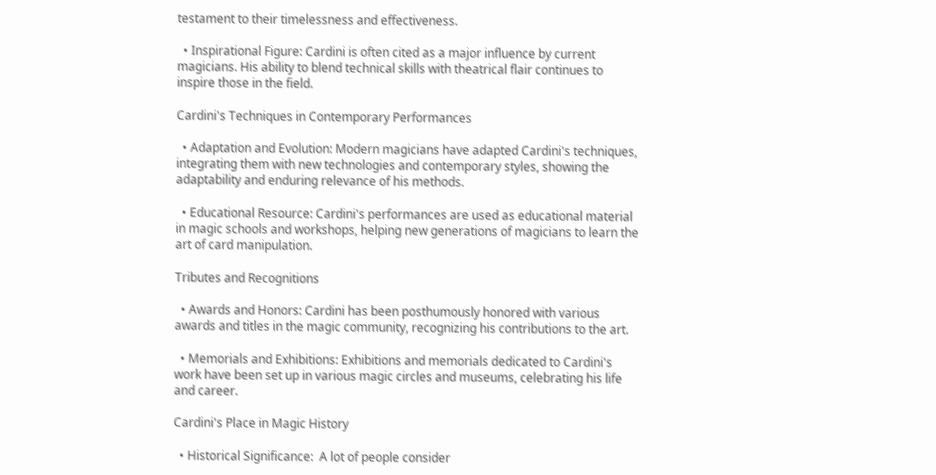testament to their timelessness and effectiveness.

  • Inspirational Figure: Cardini is often cited as a major influence by current magicians. His ability to blend technical skills with theatrical flair continues to inspire those in the field.

Cardini's Techniques in Contemporary Performances

  • Adaptation and Evolution: Modern magicians have adapted Cardini's techniques, integrating them with new technologies and contemporary styles, showing the adaptability and enduring relevance of his methods.

  • Educational Resource: Cardini's performances are used as educational material in magic schools and workshops, helping new generations of magicians to learn the art of card manipulation.

Tributes and Recognitions

  • Awards and Honors: Cardini has been posthumously honored with various awards and titles in the magic community, recognizing his contributions to the art.

  • Memorials and Exhibitions: Exhibitions and memorials dedicated to Cardini's work have been set up in various magic circles and museums, celebrating his life and career.

Cardini's Place in Magic History

  • Historical Significance:  A lot of people consider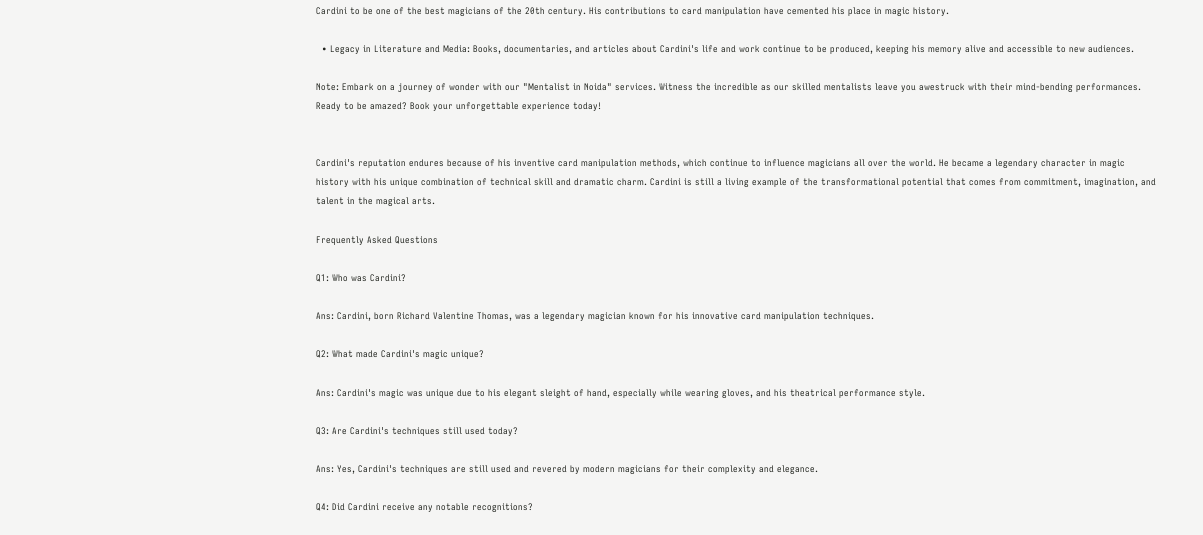Cardini to be one of the best magicians of the 20th century. His contributions to card manipulation have cemented his place in magic history.

  • Legacy in Literature and Media: Books, documentaries, and articles about Cardini's life and work continue to be produced, keeping his memory alive and accessible to new audiences.

Note: Embark on a journey of wonder with our "Mentalist in Noida" services. Witness the incredible as our skilled mentalists leave you awestruck with their mind-bending performances. Ready to be amazed? Book your unforgettable experience today!


Cardini's reputation endures because of his inventive card manipulation methods, which continue to influence magicians all over the world. He became a legendary character in magic history with his unique combination of technical skill and dramatic charm. Cardini is still a living example of the transformational potential that comes from commitment, imagination, and talent in the magical arts.

Frequently Asked Questions

Q1: Who was Cardini?

Ans: Cardini, born Richard Valentine Thomas, was a legendary magician known for his innovative card manipulation techniques.

Q2: What made Cardini's magic unique?

Ans: Cardini's magic was unique due to his elegant sleight of hand, especially while wearing gloves, and his theatrical performance style.

Q3: Are Cardini's techniques still used today?

Ans: Yes, Cardini's techniques are still used and revered by modern magicians for their complexity and elegance.

Q4: Did Cardini receive any notable recognitions?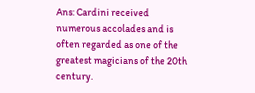Ans: Cardini received numerous accolades and is often regarded as one of the greatest magicians of the 20th century.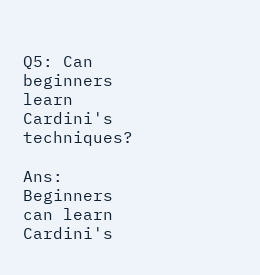Q5: Can beginners learn Cardini's techniques?

Ans: Beginners can learn Cardini's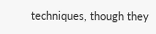techniques, though they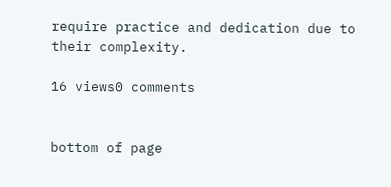require practice and dedication due to their complexity.

16 views0 comments


bottom of page